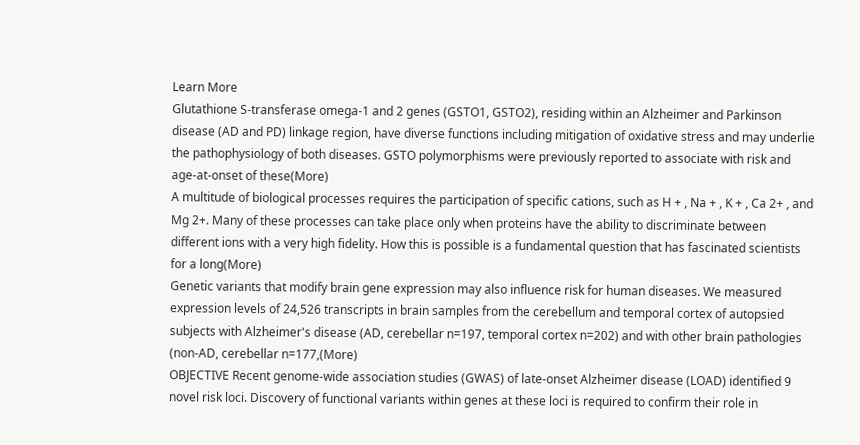Learn More
Glutathione S-transferase omega-1 and 2 genes (GSTO1, GSTO2), residing within an Alzheimer and Parkinson disease (AD and PD) linkage region, have diverse functions including mitigation of oxidative stress and may underlie the pathophysiology of both diseases. GSTO polymorphisms were previously reported to associate with risk and age-at-onset of these(More)
A multitude of biological processes requires the participation of specific cations, such as H + , Na + , K + , Ca 2+ , and Mg 2+. Many of these processes can take place only when proteins have the ability to discriminate between different ions with a very high fidelity. How this is possible is a fundamental question that has fascinated scientists for a long(More)
Genetic variants that modify brain gene expression may also influence risk for human diseases. We measured expression levels of 24,526 transcripts in brain samples from the cerebellum and temporal cortex of autopsied subjects with Alzheimer's disease (AD, cerebellar n=197, temporal cortex n=202) and with other brain pathologies (non-AD, cerebellar n=177,(More)
OBJECTIVE Recent genome-wide association studies (GWAS) of late-onset Alzheimer disease (LOAD) identified 9 novel risk loci. Discovery of functional variants within genes at these loci is required to confirm their role in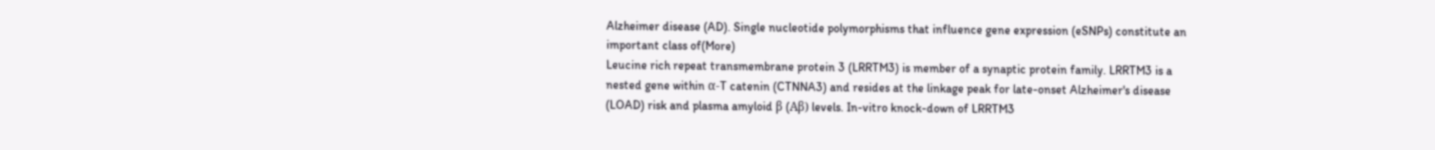Alzheimer disease (AD). Single nucleotide polymorphisms that influence gene expression (eSNPs) constitute an important class of(More)
Leucine rich repeat transmembrane protein 3 (LRRTM3) is member of a synaptic protein family. LRRTM3 is a nested gene within α-T catenin (CTNNA3) and resides at the linkage peak for late-onset Alzheimer's disease (LOAD) risk and plasma amyloid β (Aβ) levels. In-vitro knock-down of LRRTM3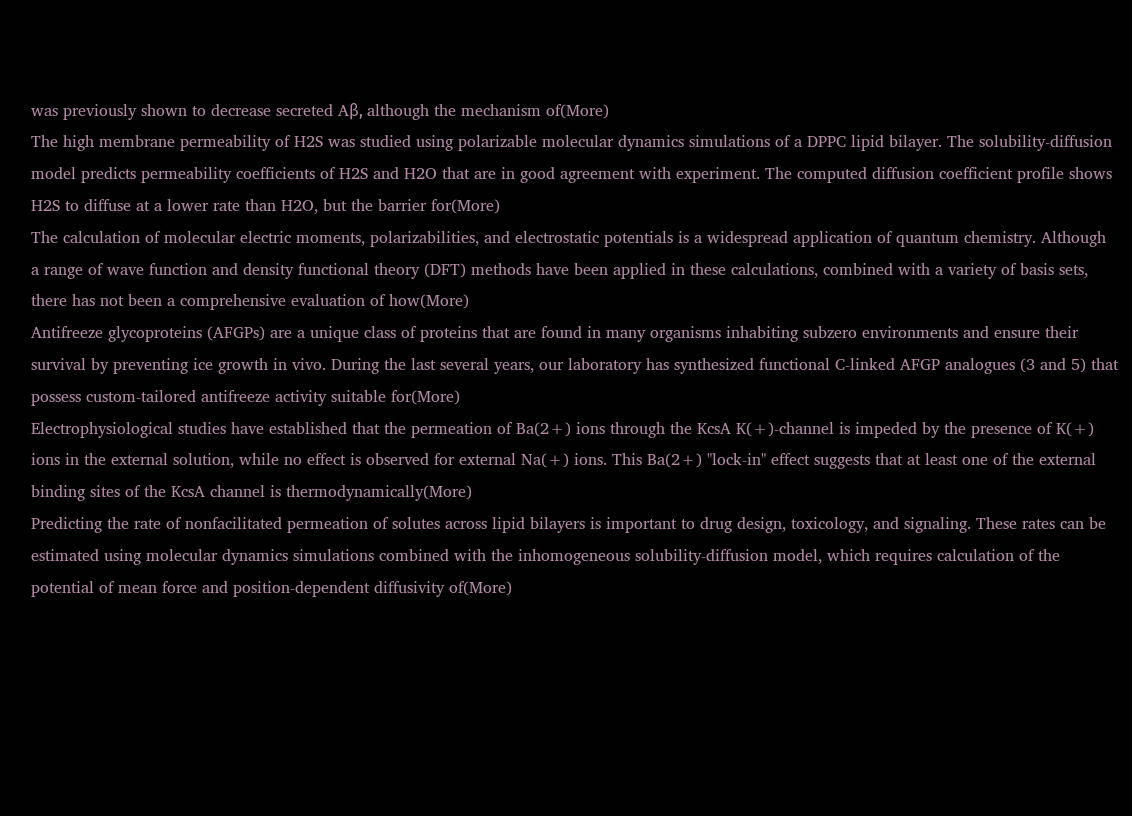was previously shown to decrease secreted Aβ, although the mechanism of(More)
The high membrane permeability of H2S was studied using polarizable molecular dynamics simulations of a DPPC lipid bilayer. The solubility-diffusion model predicts permeability coefficients of H2S and H2O that are in good agreement with experiment. The computed diffusion coefficient profile shows H2S to diffuse at a lower rate than H2O, but the barrier for(More)
The calculation of molecular electric moments, polarizabilities, and electrostatic potentials is a widespread application of quantum chemistry. Although a range of wave function and density functional theory (DFT) methods have been applied in these calculations, combined with a variety of basis sets, there has not been a comprehensive evaluation of how(More)
Antifreeze glycoproteins (AFGPs) are a unique class of proteins that are found in many organisms inhabiting subzero environments and ensure their survival by preventing ice growth in vivo. During the last several years, our laboratory has synthesized functional C-linked AFGP analogues (3 and 5) that possess custom-tailored antifreeze activity suitable for(More)
Electrophysiological studies have established that the permeation of Ba(2+) ions through the KcsA K(+)-channel is impeded by the presence of K(+) ions in the external solution, while no effect is observed for external Na(+) ions. This Ba(2+) "lock-in" effect suggests that at least one of the external binding sites of the KcsA channel is thermodynamically(More)
Predicting the rate of nonfacilitated permeation of solutes across lipid bilayers is important to drug design, toxicology, and signaling. These rates can be estimated using molecular dynamics simulations combined with the inhomogeneous solubility-diffusion model, which requires calculation of the potential of mean force and position-dependent diffusivity of(More)